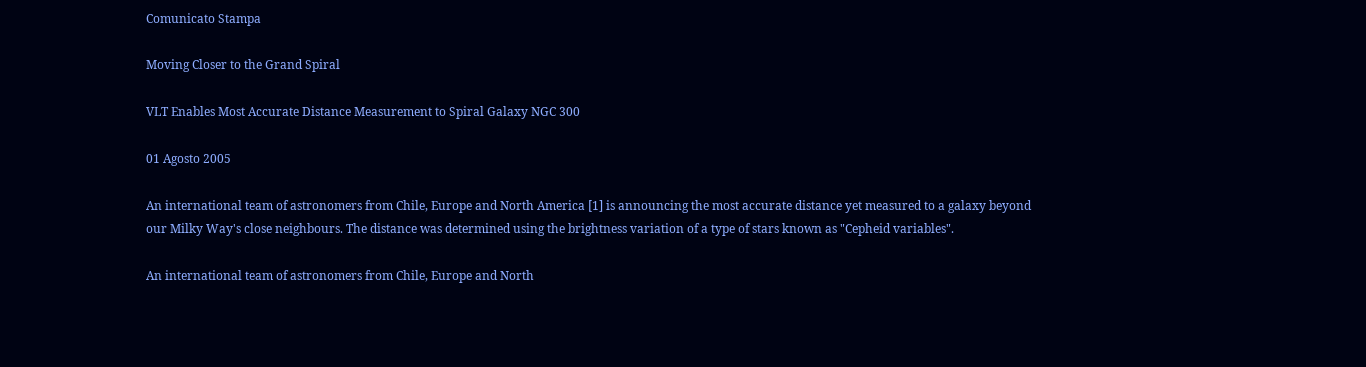Comunicato Stampa

Moving Closer to the Grand Spiral

VLT Enables Most Accurate Distance Measurement to Spiral Galaxy NGC 300

01 Agosto 2005

An international team of astronomers from Chile, Europe and North America [1] is announcing the most accurate distance yet measured to a galaxy beyond our Milky Way's close neighbours. The distance was determined using the brightness variation of a type of stars known as "Cepheid variables".

An international team of astronomers from Chile, Europe and North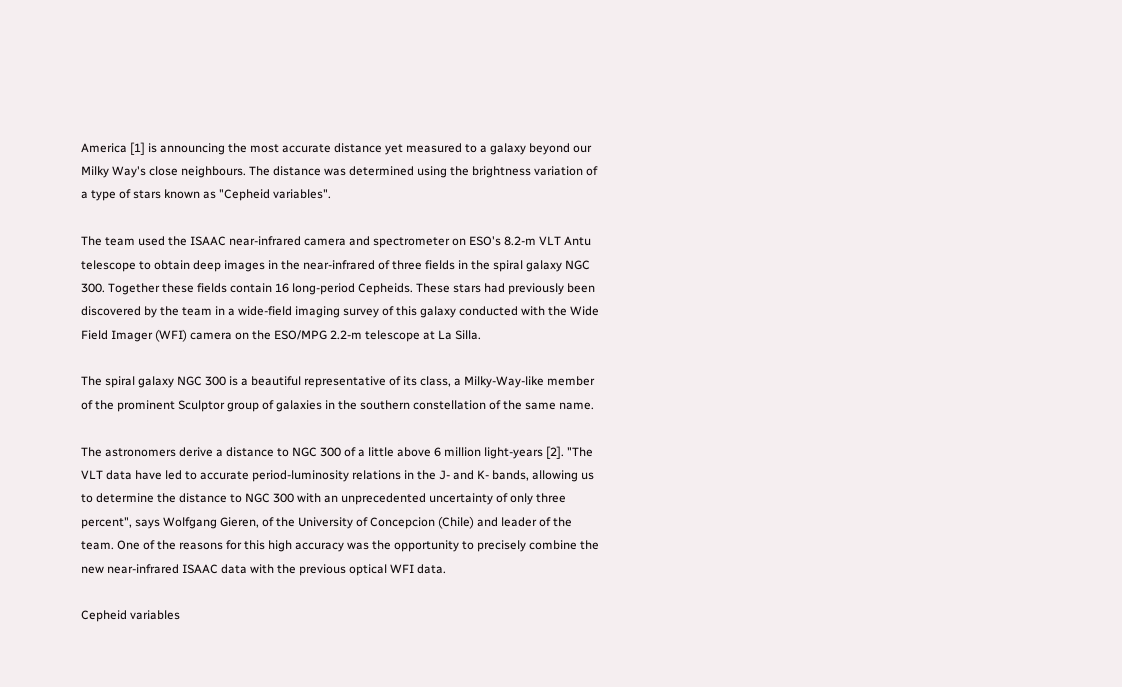America [1] is announcing the most accurate distance yet measured to a galaxy beyond our Milky Way's close neighbours. The distance was determined using the brightness variation of a type of stars known as "Cepheid variables".

The team used the ISAAC near-infrared camera and spectrometer on ESO's 8.2-m VLT Antu telescope to obtain deep images in the near-infrared of three fields in the spiral galaxy NGC 300. Together these fields contain 16 long-period Cepheids. These stars had previously been discovered by the team in a wide-field imaging survey of this galaxy conducted with the Wide Field Imager (WFI) camera on the ESO/MPG 2.2-m telescope at La Silla.

The spiral galaxy NGC 300 is a beautiful representative of its class, a Milky-Way-like member of the prominent Sculptor group of galaxies in the southern constellation of the same name.

The astronomers derive a distance to NGC 300 of a little above 6 million light-years [2]. "The VLT data have led to accurate period-luminosity relations in the J- and K- bands, allowing us to determine the distance to NGC 300 with an unprecedented uncertainty of only three percent", says Wolfgang Gieren, of the University of Concepcion (Chile) and leader of the team. One of the reasons for this high accuracy was the opportunity to precisely combine the new near-infrared ISAAC data with the previous optical WFI data.

Cepheid variables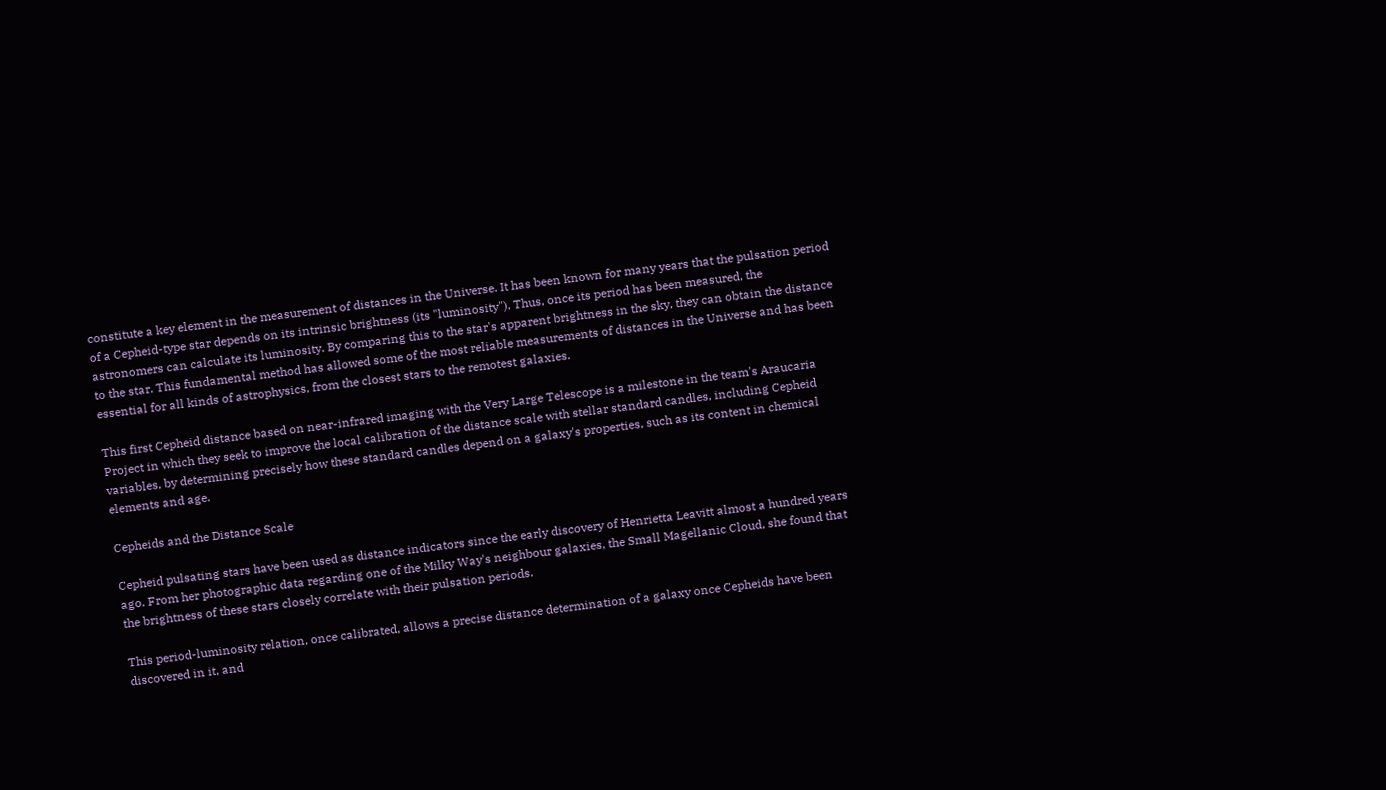constitute a key element in the measurement of distances in the Universe. It has been known for many years that the pulsation period of a Cepheid-type star depends on its intrinsic brightness (its "luminosity"). Thus, once its period has been measured, the astronomers can calculate its luminosity. By comparing this to the star's apparent brightness in the sky, they can obtain the distance to the star. This fundamental method has allowed some of the most reliable measurements of distances in the Universe and has been essential for all kinds of astrophysics, from the closest stars to the remotest galaxies.

This first Cepheid distance based on near-infrared imaging with the Very Large Telescope is a milestone in the team's Araucaria Project in which they seek to improve the local calibration of the distance scale with stellar standard candles, including Cepheid variables, by determining precisely how these standard candles depend on a galaxy's properties, such as its content in chemical elements and age.

Cepheids and the Distance Scale

Cepheid pulsating stars have been used as distance indicators since the early discovery of Henrietta Leavitt almost a hundred years ago. From her photographic data regarding one of the Milky Way's neighbour galaxies, the Small Magellanic Cloud, she found that the brightness of these stars closely correlate with their pulsation periods.

This period-luminosity relation, once calibrated, allows a precise distance determination of a galaxy once Cepheids have been discovered in it, and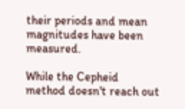their periods and mean magnitudes have been measured.

While the Cepheid method doesn't reach out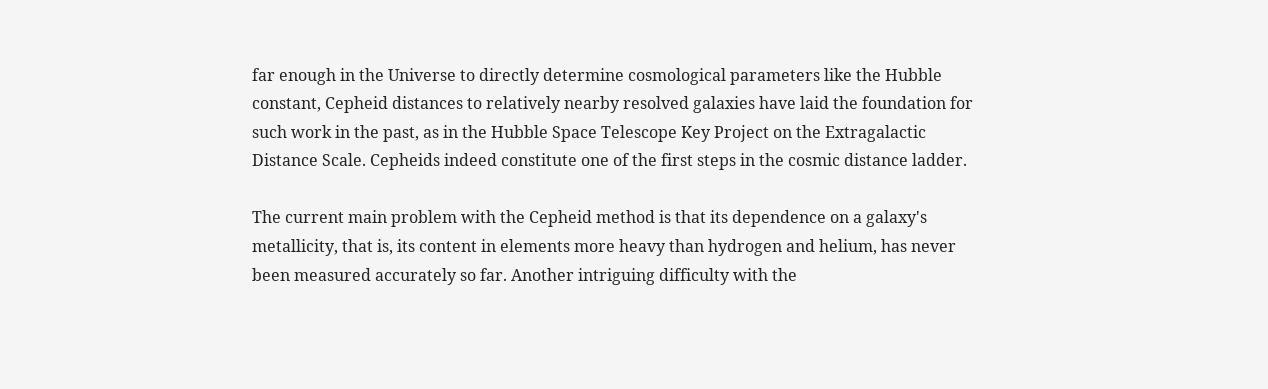far enough in the Universe to directly determine cosmological parameters like the Hubble constant, Cepheid distances to relatively nearby resolved galaxies have laid the foundation for such work in the past, as in the Hubble Space Telescope Key Project on the Extragalactic Distance Scale. Cepheids indeed constitute one of the first steps in the cosmic distance ladder.

The current main problem with the Cepheid method is that its dependence on a galaxy's metallicity, that is, its content in elements more heavy than hydrogen and helium, has never been measured accurately so far. Another intriguing difficulty with the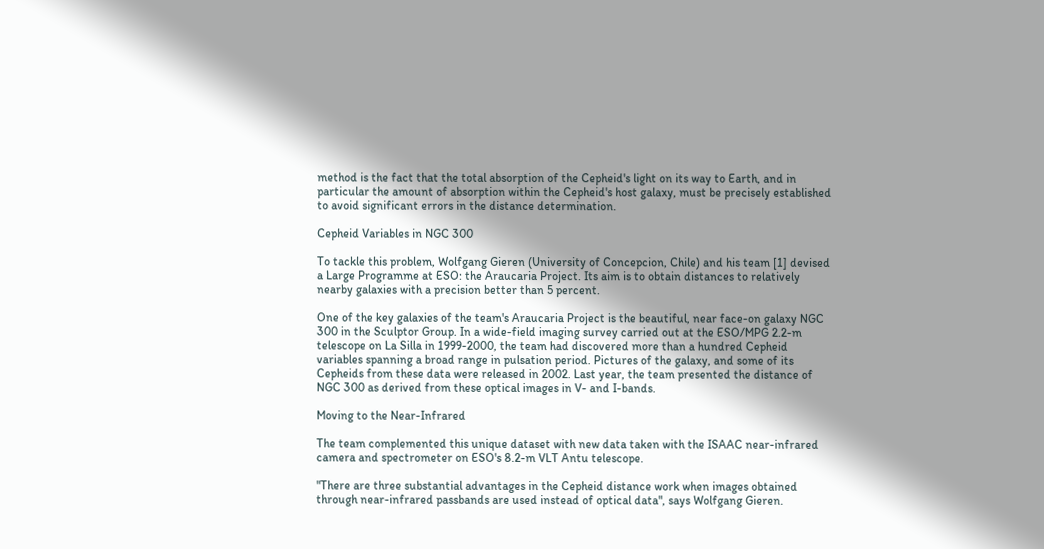method is the fact that the total absorption of the Cepheid's light on its way to Earth, and in particular the amount of absorption within the Cepheid's host galaxy, must be precisely established to avoid significant errors in the distance determination.

Cepheid Variables in NGC 300

To tackle this problem, Wolfgang Gieren (University of Concepcion, Chile) and his team [1] devised a Large Programme at ESO: the Araucaria Project. Its aim is to obtain distances to relatively nearby galaxies with a precision better than 5 percent.

One of the key galaxies of the team's Araucaria Project is the beautiful, near face-on galaxy NGC 300 in the Sculptor Group. In a wide-field imaging survey carried out at the ESO/MPG 2.2-m telescope on La Silla in 1999-2000, the team had discovered more than a hundred Cepheid variables spanning a broad range in pulsation period. Pictures of the galaxy, and some of its Cepheids from these data were released in 2002. Last year, the team presented the distance of NGC 300 as derived from these optical images in V- and I-bands.

Moving to the Near-Infrared

The team complemented this unique dataset with new data taken with the ISAAC near-infrared camera and spectrometer on ESO's 8.2-m VLT Antu telescope.

"There are three substantial advantages in the Cepheid distance work when images obtained through near-infrared passbands are used instead of optical data", says Wolfgang Gieren.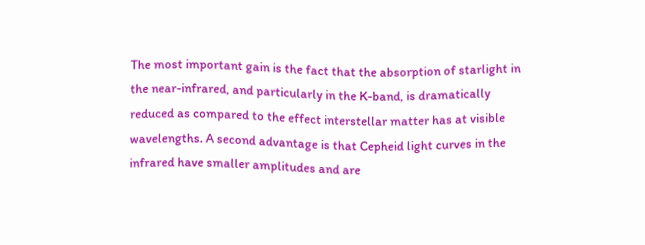The most important gain is the fact that the absorption of starlight in the near-infrared, and particularly in the K-band, is dramatically reduced as compared to the effect interstellar matter has at visible wavelengths. A second advantage is that Cepheid light curves in the infrared have smaller amplitudes and are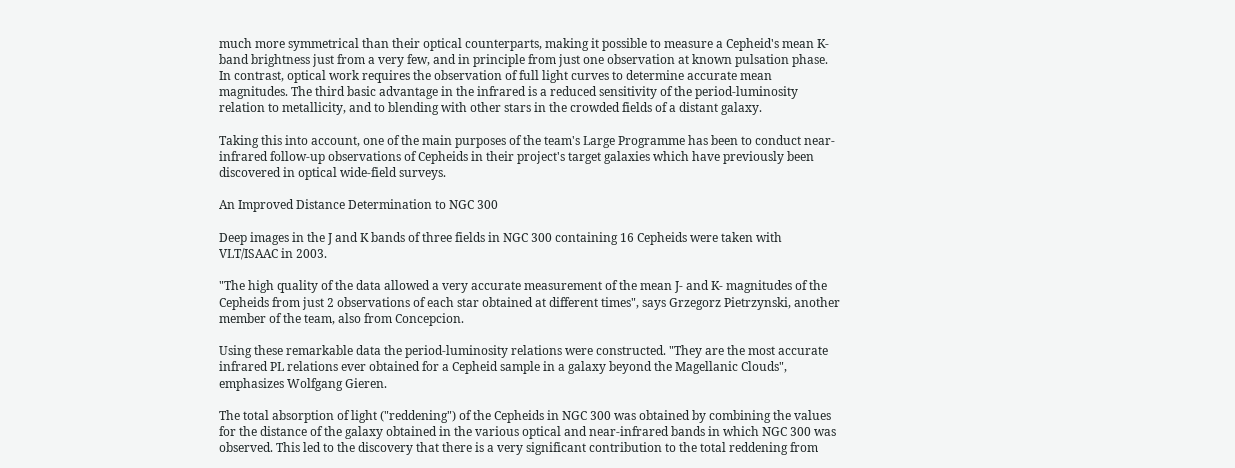much more symmetrical than their optical counterparts, making it possible to measure a Cepheid's mean K-band brightness just from a very few, and in principle from just one observation at known pulsation phase. In contrast, optical work requires the observation of full light curves to determine accurate mean magnitudes. The third basic advantage in the infrared is a reduced sensitivity of the period-luminosity relation to metallicity, and to blending with other stars in the crowded fields of a distant galaxy.

Taking this into account, one of the main purposes of the team's Large Programme has been to conduct near-infrared follow-up observations of Cepheids in their project's target galaxies which have previously been discovered in optical wide-field surveys.

An Improved Distance Determination to NGC 300

Deep images in the J and K bands of three fields in NGC 300 containing 16 Cepheids were taken with VLT/ISAAC in 2003.

"The high quality of the data allowed a very accurate measurement of the mean J- and K- magnitudes of the Cepheids from just 2 observations of each star obtained at different times", says Grzegorz Pietrzynski, another member of the team, also from Concepcion.

Using these remarkable data the period-luminosity relations were constructed. "They are the most accurate infrared PL relations ever obtained for a Cepheid sample in a galaxy beyond the Magellanic Clouds", emphasizes Wolfgang Gieren.

The total absorption of light ("reddening") of the Cepheids in NGC 300 was obtained by combining the values for the distance of the galaxy obtained in the various optical and near-infrared bands in which NGC 300 was observed. This led to the discovery that there is a very significant contribution to the total reddening from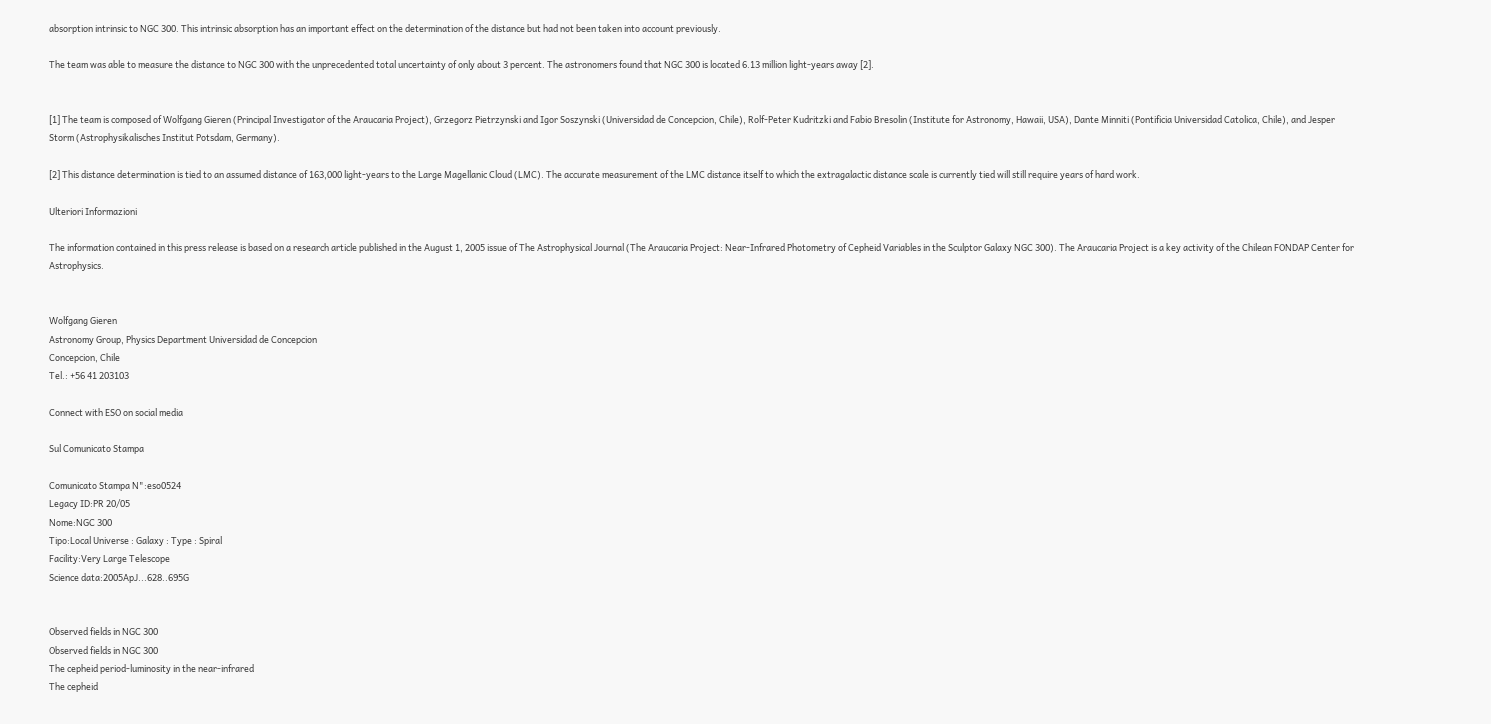absorption intrinsic to NGC 300. This intrinsic absorption has an important effect on the determination of the distance but had not been taken into account previously.

The team was able to measure the distance to NGC 300 with the unprecedented total uncertainty of only about 3 percent. The astronomers found that NGC 300 is located 6.13 million light-years away [2].


[1] The team is composed of Wolfgang Gieren (Principal Investigator of the Araucaria Project), Grzegorz Pietrzynski and Igor Soszynski (Universidad de Concepcion, Chile), Rolf-Peter Kudritzki and Fabio Bresolin (Institute for Astronomy, Hawaii, USA), Dante Minniti (Pontificia Universidad Catolica, Chile), and Jesper Storm (Astrophysikalisches Institut Potsdam, Germany).

[2] This distance determination is tied to an assumed distance of 163,000 light-years to the Large Magellanic Cloud (LMC). The accurate measurement of the LMC distance itself to which the extragalactic distance scale is currently tied will still require years of hard work.

Ulteriori Informazioni

The information contained in this press release is based on a research article published in the August 1, 2005 issue of The Astrophysical Journal (The Araucaria Project: Near-Infrared Photometry of Cepheid Variables in the Sculptor Galaxy NGC 300). The Araucaria Project is a key activity of the Chilean FONDAP Center for Astrophysics.


Wolfgang Gieren
Astronomy Group, Physics Department Universidad de Concepcion
Concepcion, Chile
Tel.: +56 41 203103

Connect with ESO on social media

Sul Comunicato Stampa

Comunicato Stampa N":eso0524
Legacy ID:PR 20/05
Nome:NGC 300
Tipo:Local Universe : Galaxy : Type : Spiral
Facility:Very Large Telescope
Science data:2005ApJ...628..695G


Observed fields in NGC 300
Observed fields in NGC 300
The cepheid period-luminosity in the near-infrared
The cepheid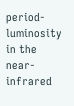period-luminosity in the near-infrared